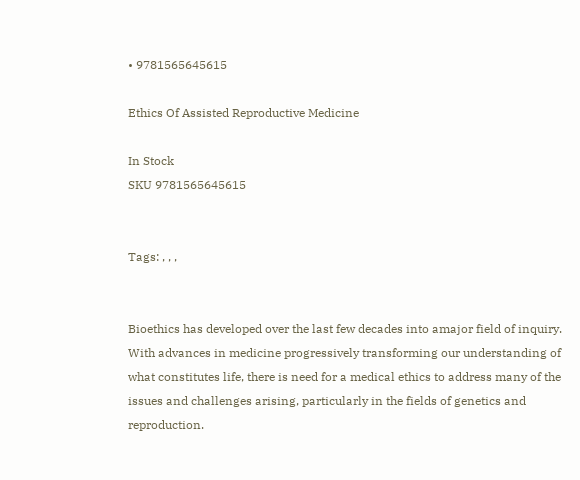• 9781565645615

Ethics Of Assisted Reproductive Medicine

In Stock
SKU 9781565645615


Tags: , , ,


Bioethics has developed over the last few decades into amajor field of inquiry. With advances in medicine progressively transforming our understanding of what constitutes life, there is need for a medical ethics to address many of the issues and challenges arising, particularly in the fields of genetics and reproduction.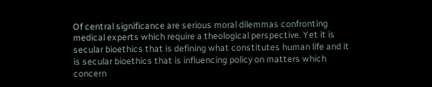Of central significance are serious moral dilemmas confronting medical experts which require a theological perspective. Yet it is secular bioethics that is defining what constitutes human life and it is secular bioethics that is influencing policy on matters which concern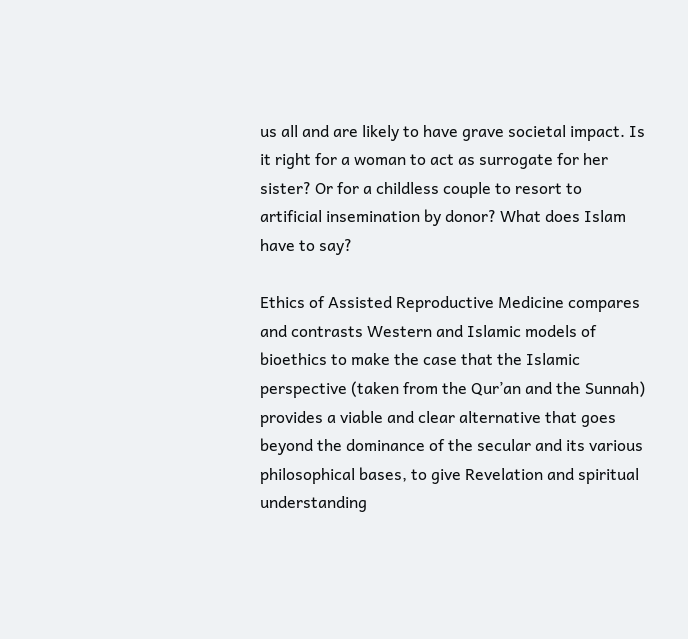us all and are likely to have grave societal impact. Is it right for a woman to act as surrogate for her sister? Or for a childless couple to resort to artificial insemination by donor? What does Islam have to say?

Ethics of Assisted Reproductive Medicine compares and contrasts Western and Islamic models of bioethics to make the case that the Islamic perspective (taken from the Qur’an and the Sunnah) provides a viable and clear alternative that goes beyond the dominance of the secular and its various philosophical bases, to give Revelation and spiritual understanding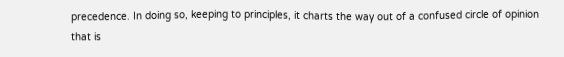precedence. In doing so, keeping to principles, it charts the way out of a confused circle of opinion that is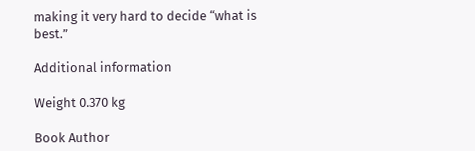making it very hard to decide “what is best.”

Additional information

Weight 0.370 kg

Book Author